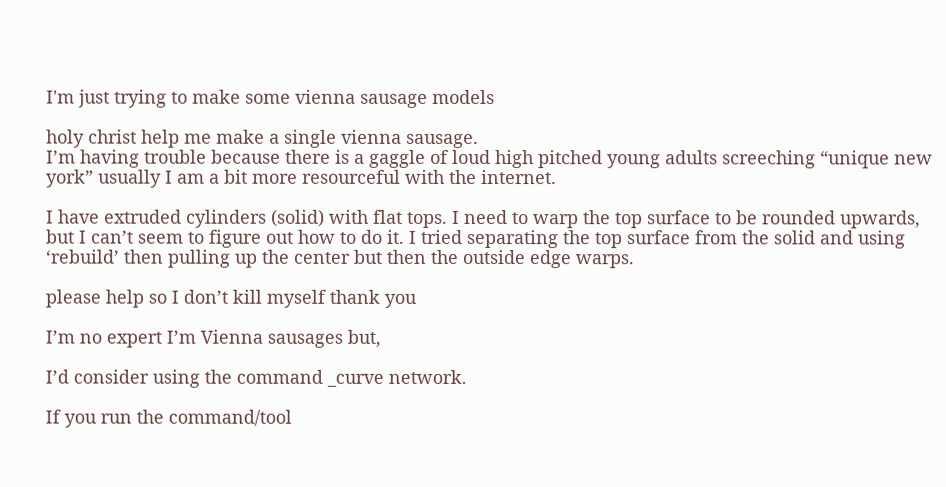I'm just trying to make some vienna sausage models

holy christ help me make a single vienna sausage.
I’m having trouble because there is a gaggle of loud high pitched young adults screeching “unique new york” usually I am a bit more resourceful with the internet.

I have extruded cylinders (solid) with flat tops. I need to warp the top surface to be rounded upwards, but I can’t seem to figure out how to do it. I tried separating the top surface from the solid and using ‘rebuild’ then pulling up the center but then the outside edge warps.

please help so I don’t kill myself thank you

I’m no expert I’m Vienna sausages but,

I’d consider using the command _curve network.

If you run the command/tool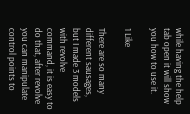while having the help tab open it will show you how to use it.

1 Like

There are so many different sausages, but I made 3 models with revolve command, it is easy to do that, after revolve you can manipulate control points to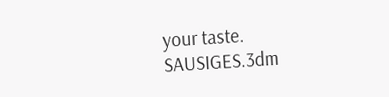your taste.
SAUSIGES.3dm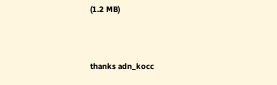(1.2 MB)


thanks adn_kocc